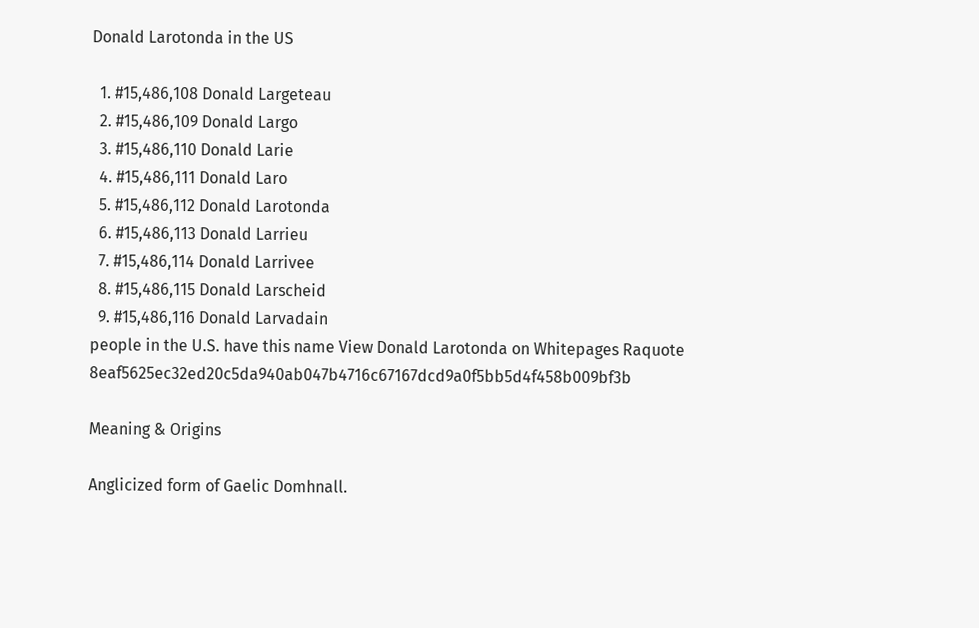Donald Larotonda in the US

  1. #15,486,108 Donald Largeteau
  2. #15,486,109 Donald Largo
  3. #15,486,110 Donald Larie
  4. #15,486,111 Donald Laro
  5. #15,486,112 Donald Larotonda
  6. #15,486,113 Donald Larrieu
  7. #15,486,114 Donald Larrivee
  8. #15,486,115 Donald Larscheid
  9. #15,486,116 Donald Larvadain
people in the U.S. have this name View Donald Larotonda on Whitepages Raquote 8eaf5625ec32ed20c5da940ab047b4716c67167dcd9a0f5bb5d4f458b009bf3b

Meaning & Origins

Anglicized form of Gaelic Domhnall.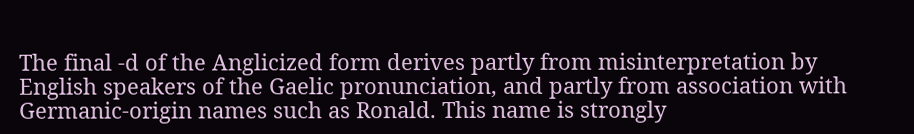The final -d of the Anglicized form derives partly from misinterpretation by English speakers of the Gaelic pronunciation, and partly from association with Germanic-origin names such as Ronald. This name is strongly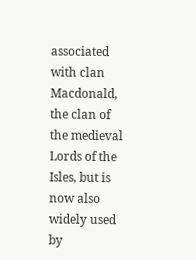associated with clan Macdonald, the clan of the medieval Lords of the Isles, but is now also widely used by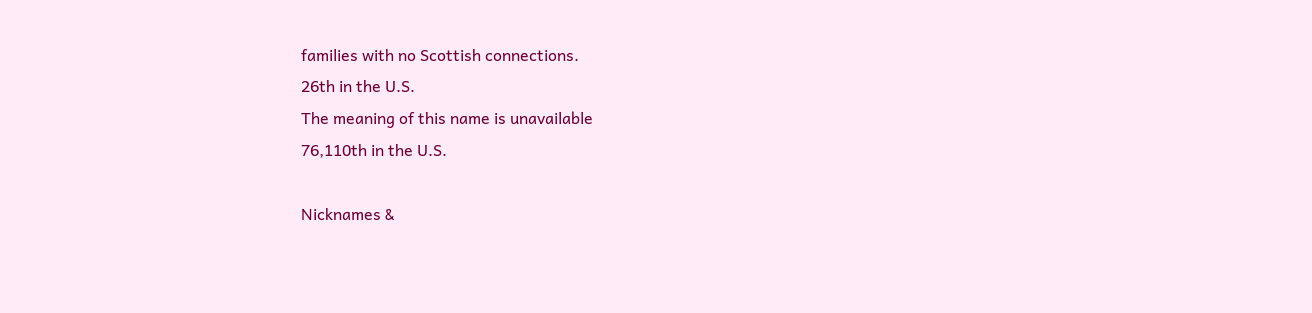families with no Scottish connections.
26th in the U.S.
The meaning of this name is unavailable
76,110th in the U.S.

Nicknames &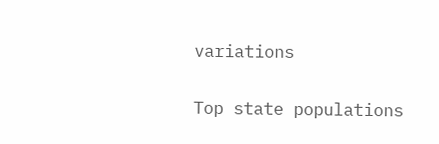variations

Top state populations